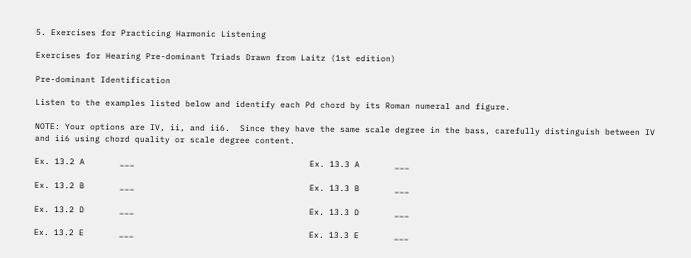5. Exercises for Practicing Harmonic Listening

Exercises for Hearing Pre-dominant Triads Drawn from Laitz (1st edition)

Pre-dominant Identification

Listen to the examples listed below and identify each Pd chord by its Roman numeral and figure.

NOTE: Your options are IV, ii, and ii6.  Since they have the same scale degree in the bass, carefully distinguish between IV and ii6 using chord quality or scale degree content.

Ex. 13.2 A       ___                                   Ex. 13.3 A       ___

Ex. 13.2 B       ___                                   Ex. 13.3 B       ___

Ex. 13.2 D       ___                                   Ex. 13.3 D       ___

Ex. 13.2 E       ___                                   Ex. 13.3 E       ___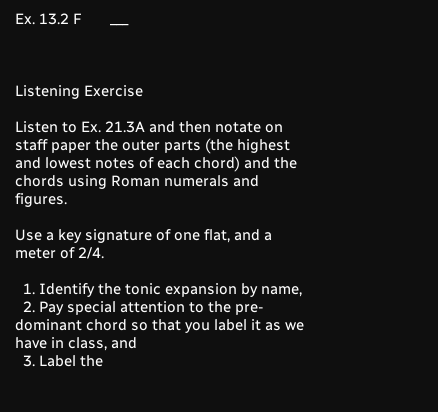Ex. 13.2 F       ___



Listening Exercise

Listen to Ex. 21.3A and then notate on staff paper the outer parts (the highest and lowest notes of each chord) and the chords using Roman numerals and figures.

Use a key signature of one flat, and a meter of 2/4.

  1. Identify the tonic expansion by name,
  2. Pay special attention to the pre-dominant chord so that you label it as we have in class, and
  3. Label the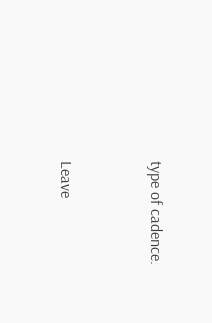type of cadence.




Leave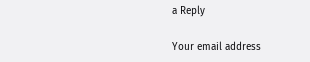a Reply

Your email address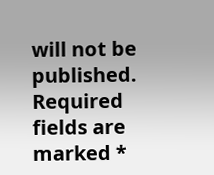will not be published. Required fields are marked *